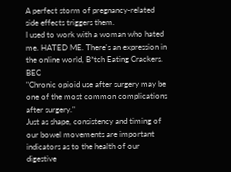A perfect storm of pregnancy-related side effects triggers them.
I used to work with a woman who hated me. HATED ME. There's an expression in the online world, B*tch Eating Crackers. BEC
"Chronic opioid use after surgery may be one of the most common complications after surgery."
Just as shape, consistency and timing of our bowel movements are important indicators as to the health of our digestive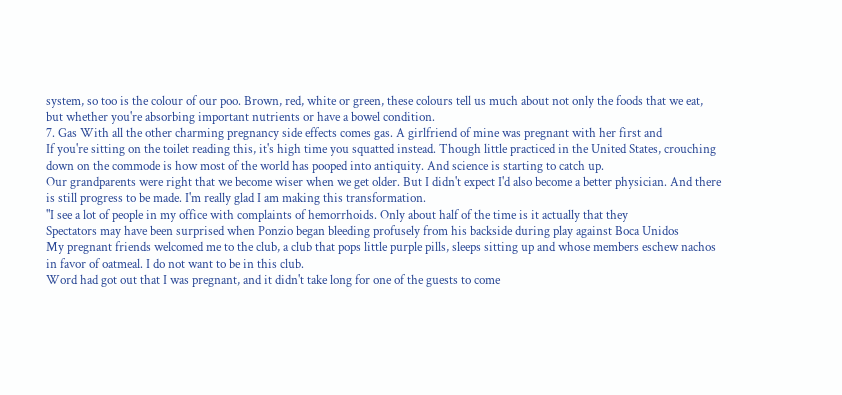system, so too is the colour of our poo. Brown, red, white or green, these colours tell us much about not only the foods that we eat, but whether you're absorbing important nutrients or have a bowel condition.
7. Gas With all the other charming pregnancy side effects comes gas. A girlfriend of mine was pregnant with her first and
If you're sitting on the toilet reading this, it's high time you squatted instead. Though little practiced in the United States, crouching down on the commode is how most of the world has pooped into antiquity. And science is starting to catch up.
Our grandparents were right that we become wiser when we get older. But I didn't expect I'd also become a better physician. And there is still progress to be made. I'm really glad I am making this transformation.
"I see a lot of people in my office with complaints of hemorrhoids. Only about half of the time is it actually that they
Spectators may have been surprised when Ponzio began bleeding profusely from his backside during play against Boca Unidos
My pregnant friends welcomed me to the club, a club that pops little purple pills, sleeps sitting up and whose members eschew nachos in favor of oatmeal. I do not want to be in this club.
Word had got out that I was pregnant, and it didn't take long for one of the guests to come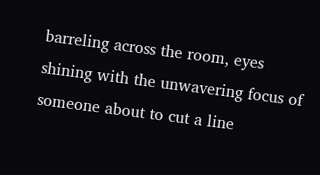barreling across the room, eyes shining with the unwavering focus of someone about to cut a line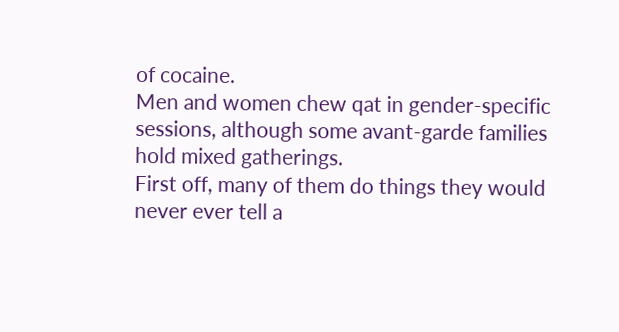of cocaine.
Men and women chew qat in gender-specific sessions, although some avant-garde families hold mixed gatherings.
First off, many of them do things they would never ever tell a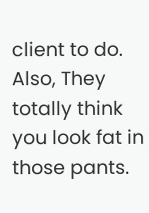client to do. Also, They totally think you look fat in those pants.